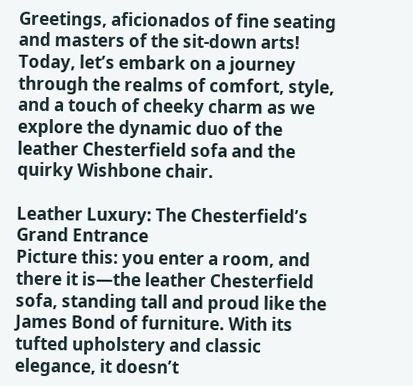Greetings, aficionados of fine seating and masters of the sit-down arts! Today, let’s embark on a journey through the realms of comfort, style, and a touch of cheeky charm as we explore the dynamic duo of the leather Chesterfield sofa and the quirky Wishbone chair.

Leather Luxury: The Chesterfield’s Grand Entrance
Picture this: you enter a room, and there it is—the leather Chesterfield sofa, standing tall and proud like the James Bond of furniture. With its tufted upholstery and classic elegance, it doesn’t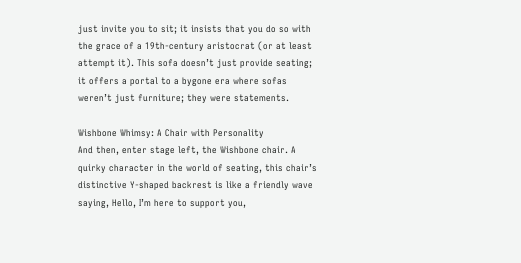just invite you to sit; it insists that you do so with the grace of a 19th-century aristocrat (or at least attempt it). This sofa doesn’t just provide seating; it offers a portal to a bygone era where sofas weren’t just furniture; they were statements.

Wishbone Whimsy: A Chair with Personality
And then, enter stage left, the Wishbone chair. A quirky character in the world of seating, this chair’s distinctive Y-shaped backrest is like a friendly wave saying, Hello, I’m here to support you,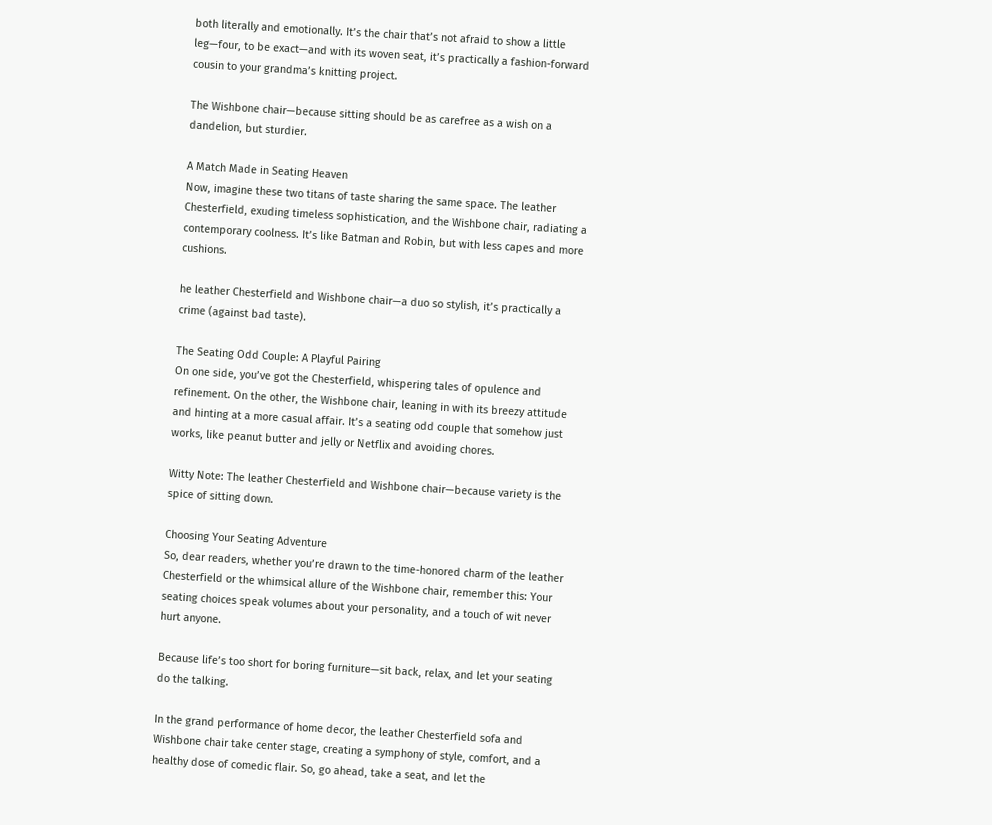both literally and emotionally. It’s the chair that’s not afraid to show a little leg—four, to be exact—and with its woven seat, it’s practically a fashion-forward cousin to your grandma’s knitting project.

The Wishbone chair—because sitting should be as carefree as a wish on a dandelion, but sturdier.

A Match Made in Seating Heaven
Now, imagine these two titans of taste sharing the same space. The leather Chesterfield, exuding timeless sophistication, and the Wishbone chair, radiating a contemporary coolness. It’s like Batman and Robin, but with less capes and more cushions.

he leather Chesterfield and Wishbone chair—a duo so stylish, it’s practically a crime (against bad taste).

The Seating Odd Couple: A Playful Pairing
On one side, you’ve got the Chesterfield, whispering tales of opulence and refinement. On the other, the Wishbone chair, leaning in with its breezy attitude and hinting at a more casual affair. It’s a seating odd couple that somehow just works, like peanut butter and jelly or Netflix and avoiding chores.

Witty Note: The leather Chesterfield and Wishbone chair—because variety is the spice of sitting down.

Choosing Your Seating Adventure
So, dear readers, whether you’re drawn to the time-honored charm of the leather Chesterfield or the whimsical allure of the Wishbone chair, remember this: Your seating choices speak volumes about your personality, and a touch of wit never hurt anyone.

Because life’s too short for boring furniture—sit back, relax, and let your seating do the talking.

In the grand performance of home decor, the leather Chesterfield sofa and Wishbone chair take center stage, creating a symphony of style, comfort, and a healthy dose of comedic flair. So, go ahead, take a seat, and let the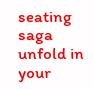seating saga unfold in your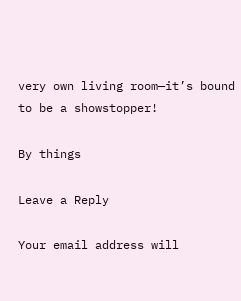very own living room—it’s bound to be a showstopper!

By things

Leave a Reply

Your email address will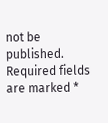not be published. Required fields are marked *